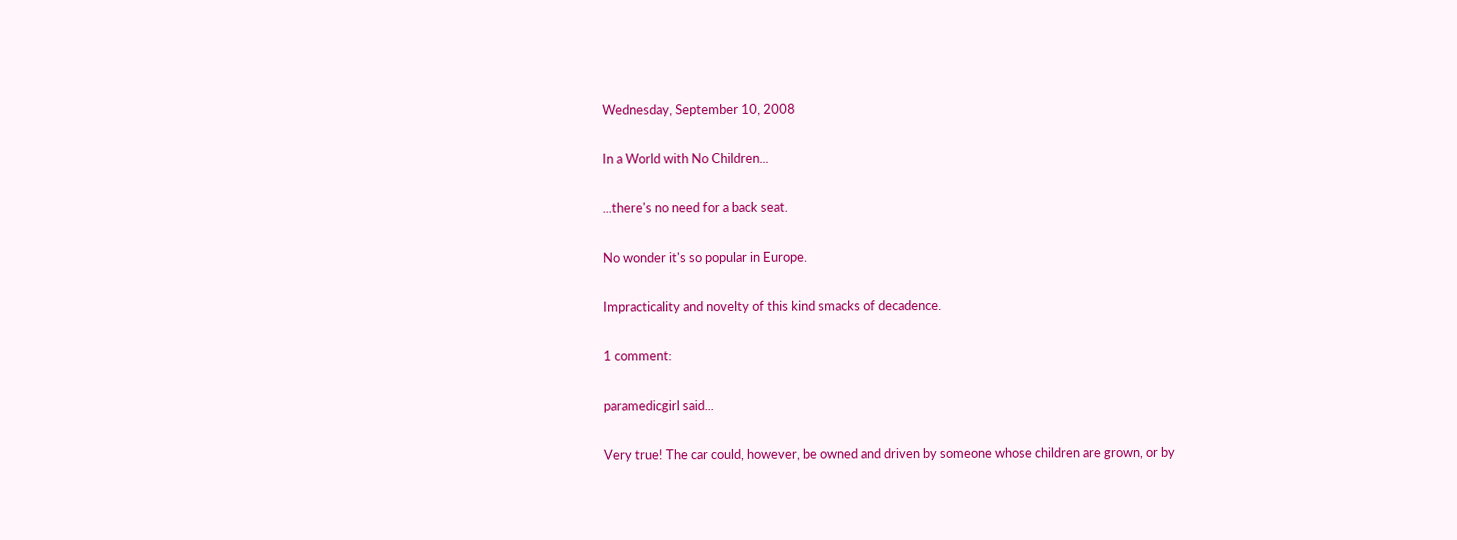Wednesday, September 10, 2008

In a World with No Children...

...there's no need for a back seat.

No wonder it's so popular in Europe.

Impracticality and novelty of this kind smacks of decadence.

1 comment:

paramedicgirl said...

Very true! The car could, however, be owned and driven by someone whose children are grown, or by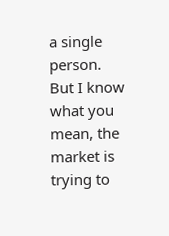a single person. But I know what you mean, the market is trying to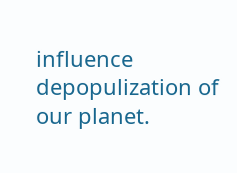influence depopulization of our planet.